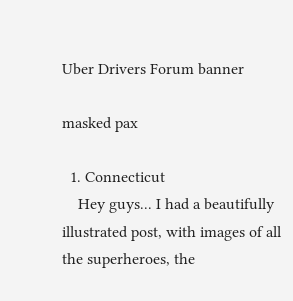Uber Drivers Forum banner

masked pax

  1. Connecticut
    Hey guys... I had a beautifully illustrated post, with images of all the superheroes, the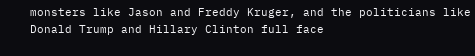monsters like Jason and Freddy Kruger, and the politicians like Donald Trump and Hillary Clinton full face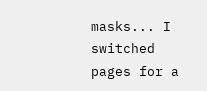masks... I switched pages for a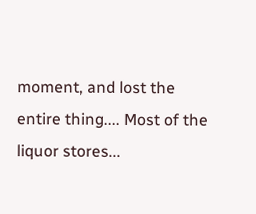moment, and lost the entire thing.... Most of the liquor stores...